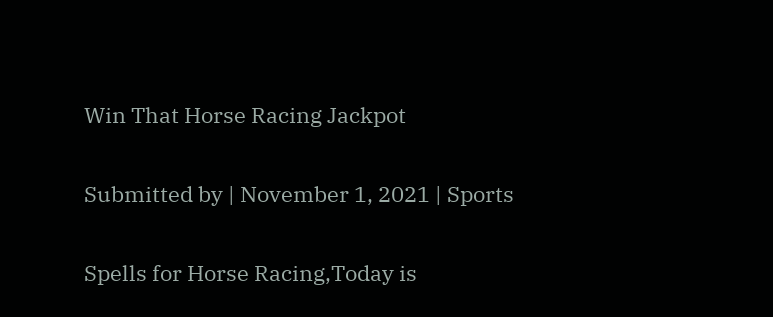Win That Horse Racing Jackpot

Submitted by | November 1, 2021 | Sports

Spells for Horse Racing,Today is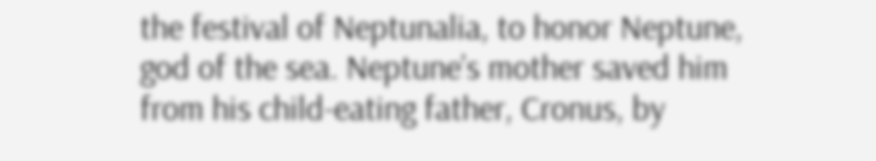the festival of Neptunalia, to honor Neptune, god of the sea. Neptune’s mother saved him from his child-eating father, Cronus, by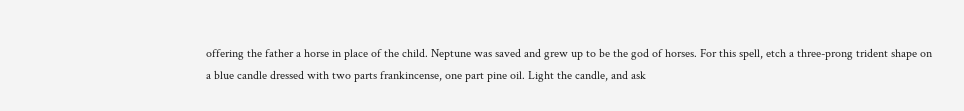offering the father a horse in place of the child. Neptune was saved and grew up to be the god of horses. For this spell, etch a three-prong trident shape on a blue candle dressed with two parts frankincense, one part pine oil. Light the candle, and ask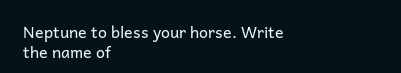Neptune to bless your horse. Write the name of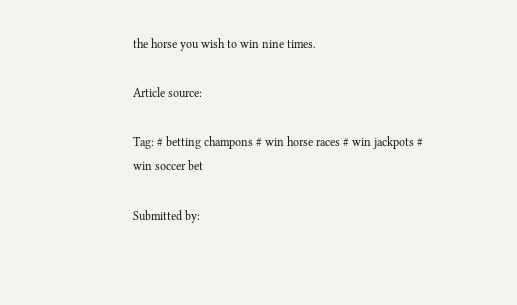the horse you wish to win nine times.

Article source:

Tag: # betting champons # win horse races # win jackpots # win soccer bet

Submitted by: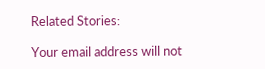Related Stories:

Your email address will not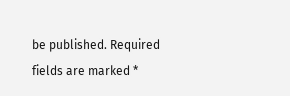be published. Required fields are marked *